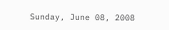Sunday, June 08, 2008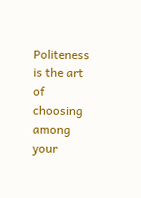Politeness is the art of choosing among your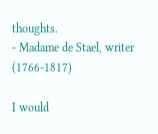thoughts.
- Madame de Stael, writer (1766-1817)

I would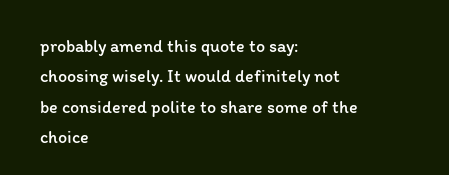probably amend this quote to say: choosing wisely. It would definitely not be considered polite to share some of the choice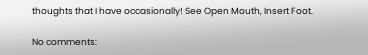thoughts that I have occasionally! See Open Mouth, Insert Foot.

No comments: